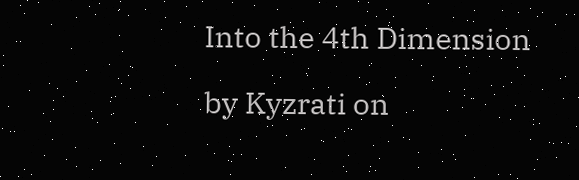Into the 4th Dimension

by Kyzrati on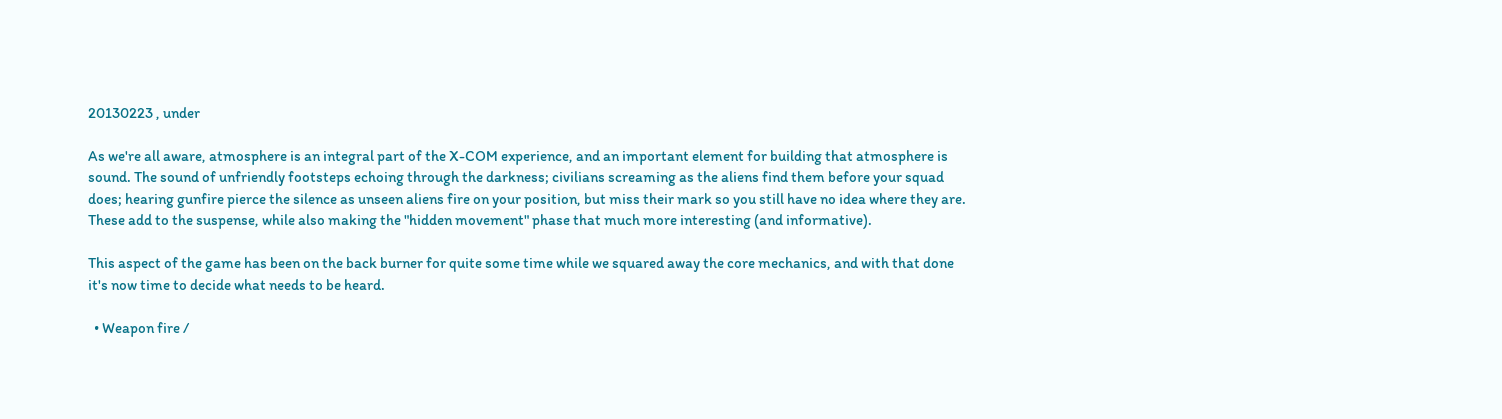20130223 , under

As we're all aware, atmosphere is an integral part of the X-COM experience, and an important element for building that atmosphere is sound. The sound of unfriendly footsteps echoing through the darkness; civilians screaming as the aliens find them before your squad does; hearing gunfire pierce the silence as unseen aliens fire on your position, but miss their mark so you still have no idea where they are. These add to the suspense, while also making the "hidden movement" phase that much more interesting (and informative).

This aspect of the game has been on the back burner for quite some time while we squared away the core mechanics, and with that done it's now time to decide what needs to be heard.

  • Weapon fire /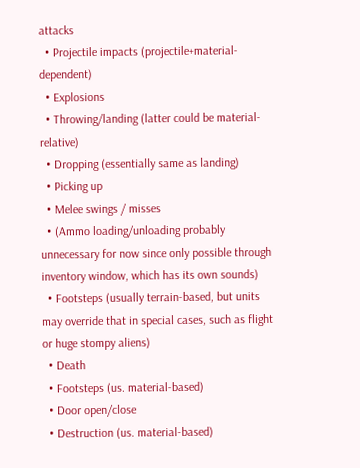attacks
  • Projectile impacts (projectile+material-dependent)
  • Explosions
  • Throwing/landing (latter could be material-relative)
  • Dropping (essentially same as landing)
  • Picking up
  • Melee swings / misses
  • (Ammo loading/unloading probably unnecessary for now since only possible through inventory window, which has its own sounds)
  • Footsteps (usually terrain-based, but units may override that in special cases, such as flight or huge stompy aliens)
  • Death
  • Footsteps (us. material-based)
  • Door open/close
  • Destruction (us. material-based)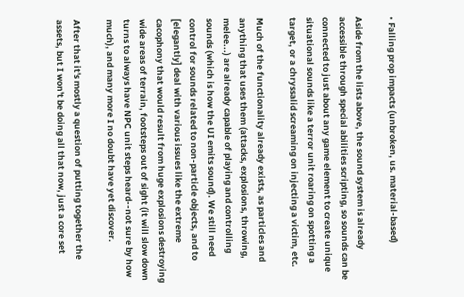• Falling prop impacts (unbroken, us. material-based)

Aside from the lists above, the sound system is already accessible through special abilities scripting, so sounds can be connected to just about any game element to create unique situational sounds like a terror unit roaring on spotting a target, or a chryssalid screaming on injecting a victim, etc.

Much of the functionality already exists, as particles and anything that uses them (attacks, explosions, throwing, melee...) are already capable of playing and controlling sounds (which is how the UI emits sound). We still need control for sounds related to non-particle objects, and to [elegantly] deal with various issues like the extreme cacophony that would result from huge explosions destroying wide areas of terrain, footsteps out of sight (it will slow down turns to always have NPC unit steps heard--not sure by how much), and many more I no doubt have yet discover.

After that it's mostly a question of putting together the assets, but I won't be doing all that now, just a core set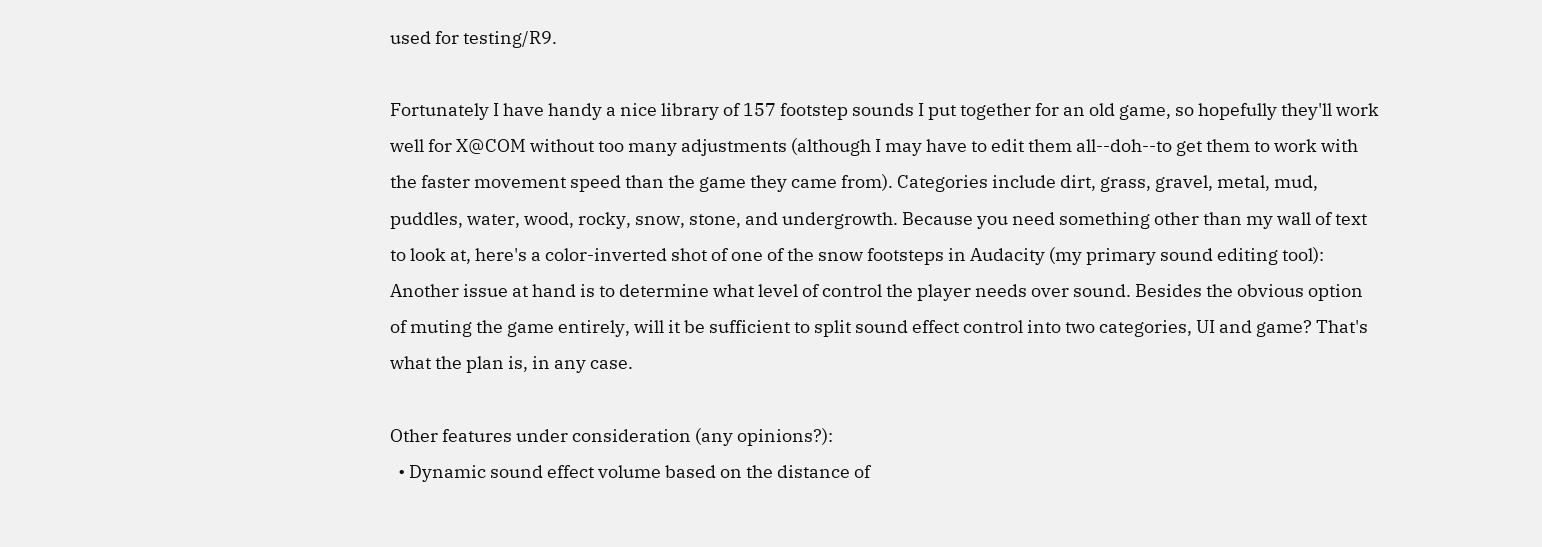used for testing/R9.

Fortunately I have handy a nice library of 157 footstep sounds I put together for an old game, so hopefully they'll work well for X@COM without too many adjustments (although I may have to edit them all--doh--to get them to work with the faster movement speed than the game they came from). Categories include dirt, grass, gravel, metal, mud, puddles, water, wood, rocky, snow, stone, and undergrowth. Because you need something other than my wall of text to look at, here's a color-inverted shot of one of the snow footsteps in Audacity (my primary sound editing tool):
Another issue at hand is to determine what level of control the player needs over sound. Besides the obvious option of muting the game entirely, will it be sufficient to split sound effect control into two categories, UI and game? That's what the plan is, in any case.

Other features under consideration (any opinions?):
  • Dynamic sound effect volume based on the distance of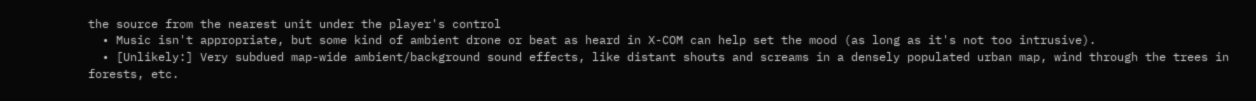the source from the nearest unit under the player's control
  • Music isn't appropriate, but some kind of ambient drone or beat as heard in X-COM can help set the mood (as long as it's not too intrusive).
  • [Unlikely:] Very subdued map-wide ambient/background sound effects, like distant shouts and screams in a densely populated urban map, wind through the trees in forests, etc.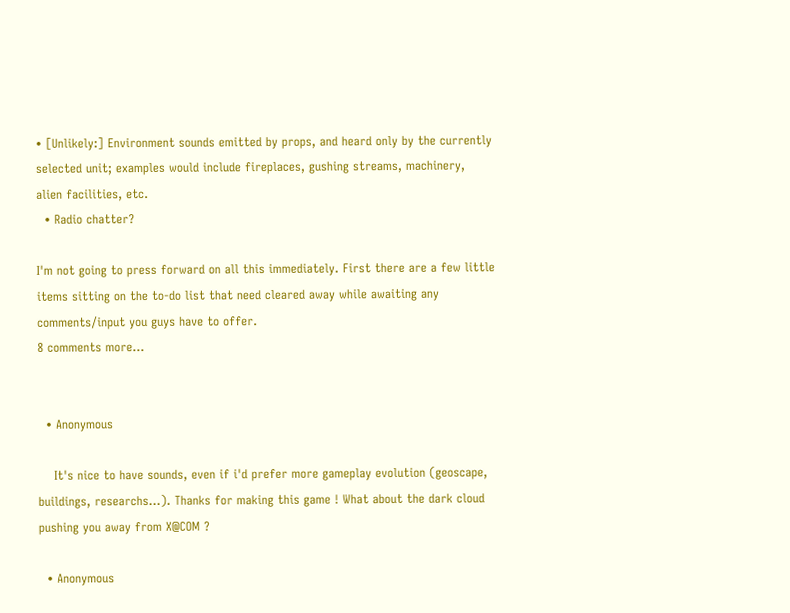• [Unlikely:] Environment sounds emitted by props, and heard only by the currently selected unit; examples would include fireplaces, gushing streams, machinery, alien facilities, etc.
  • Radio chatter?

I'm not going to press forward on all this immediately. First there are a few little items sitting on the to-do list that need cleared away while awaiting any comments/input you guys have to offer.
8 comments more...


  • Anonymous

    It's nice to have sounds, even if i'd prefer more gameplay evolution (geoscape, buildings, researchs...). Thanks for making this game ! What about the dark cloud pushing you away from X@COM ?

  • Anonymous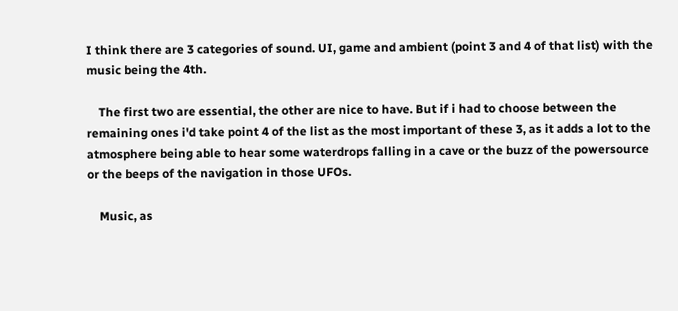I think there are 3 categories of sound. UI, game and ambient (point 3 and 4 of that list) with the music being the 4th.

    The first two are essential, the other are nice to have. But if i had to choose between the remaining ones i'd take point 4 of the list as the most important of these 3, as it adds a lot to the atmosphere being able to hear some waterdrops falling in a cave or the buzz of the powersource or the beeps of the navigation in those UFOs.

    Music, as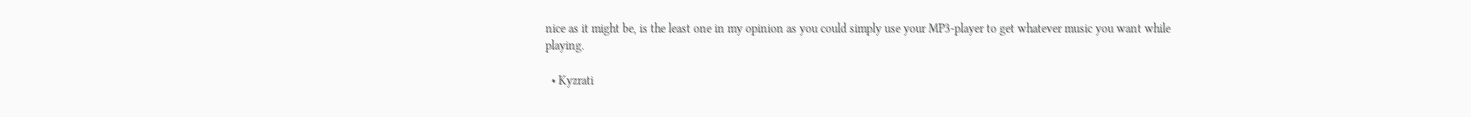nice as it might be, is the least one in my opinion as you could simply use your MP3-player to get whatever music you want while playing.

  • Kyzrati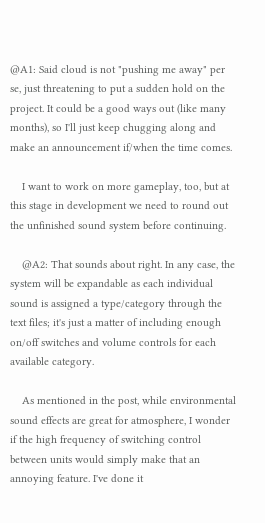@A1: Said cloud is not "pushing me away" per se, just threatening to put a sudden hold on the project. It could be a good ways out (like many months), so I'll just keep chugging along and make an announcement if/when the time comes.

    I want to work on more gameplay, too, but at this stage in development we need to round out the unfinished sound system before continuing.

    @A2: That sounds about right. In any case, the system will be expandable as each individual sound is assigned a type/category through the text files; it's just a matter of including enough on/off switches and volume controls for each available category.

    As mentioned in the post, while environmental sound effects are great for atmosphere, I wonder if the high frequency of switching control between units would simply make that an annoying feature. I've done it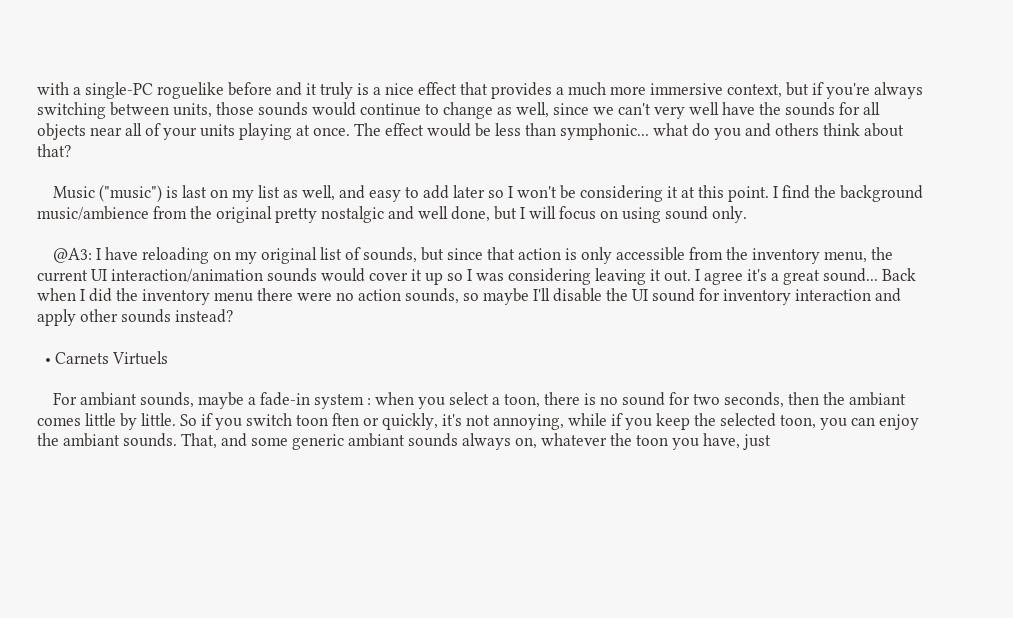with a single-PC roguelike before and it truly is a nice effect that provides a much more immersive context, but if you're always switching between units, those sounds would continue to change as well, since we can't very well have the sounds for all objects near all of your units playing at once. The effect would be less than symphonic... what do you and others think about that?

    Music ("music") is last on my list as well, and easy to add later so I won't be considering it at this point. I find the background music/ambience from the original pretty nostalgic and well done, but I will focus on using sound only.

    @A3: I have reloading on my original list of sounds, but since that action is only accessible from the inventory menu, the current UI interaction/animation sounds would cover it up so I was considering leaving it out. I agree it's a great sound... Back when I did the inventory menu there were no action sounds, so maybe I'll disable the UI sound for inventory interaction and apply other sounds instead?

  • Carnets Virtuels

    For ambiant sounds, maybe a fade-in system : when you select a toon, there is no sound for two seconds, then the ambiant comes little by little. So if you switch toon ften or quickly, it's not annoying, while if you keep the selected toon, you can enjoy the ambiant sounds. That, and some generic ambiant sounds always on, whatever the toon you have, just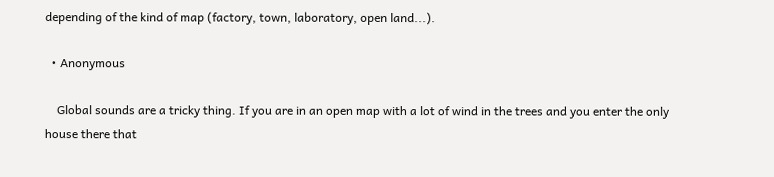depending of the kind of map (factory, town, laboratory, open land...).

  • Anonymous

    Global sounds are a tricky thing. If you are in an open map with a lot of wind in the trees and you enter the only house there that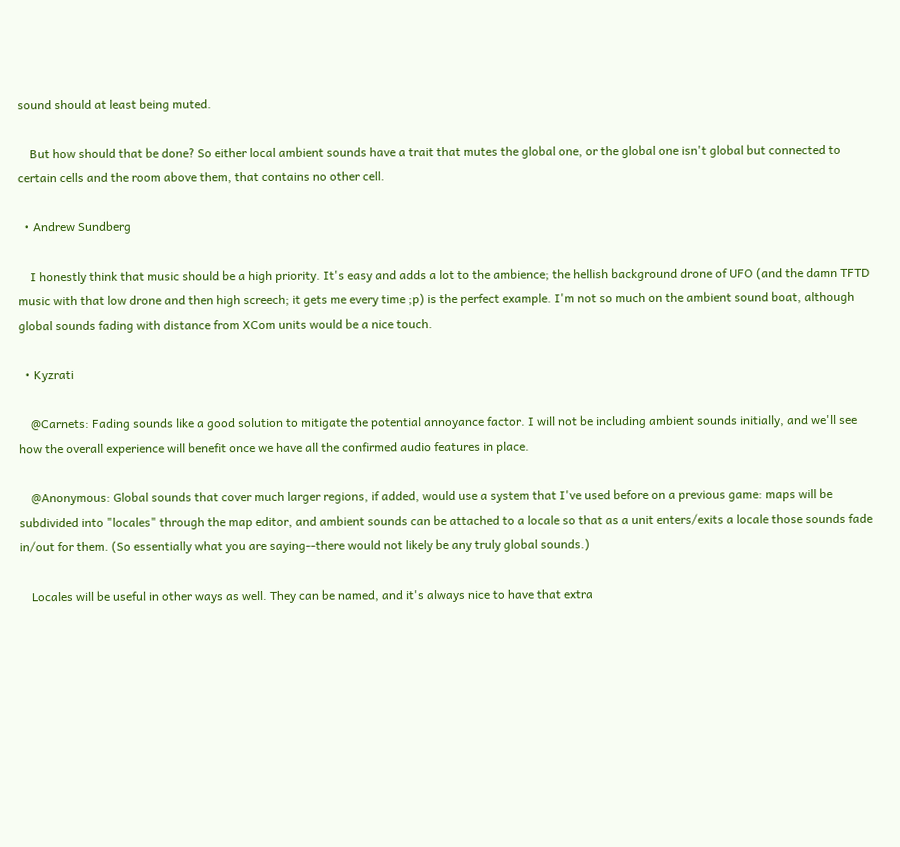sound should at least being muted.

    But how should that be done? So either local ambient sounds have a trait that mutes the global one, or the global one isn't global but connected to certain cells and the room above them, that contains no other cell.

  • Andrew Sundberg

    I honestly think that music should be a high priority. It's easy and adds a lot to the ambience; the hellish background drone of UFO (and the damn TFTD music with that low drone and then high screech; it gets me every time ;p) is the perfect example. I'm not so much on the ambient sound boat, although global sounds fading with distance from XCom units would be a nice touch.

  • Kyzrati

    @Carnets: Fading sounds like a good solution to mitigate the potential annoyance factor. I will not be including ambient sounds initially, and we'll see how the overall experience will benefit once we have all the confirmed audio features in place.

    @Anonymous: Global sounds that cover much larger regions, if added, would use a system that I've used before on a previous game: maps will be subdivided into "locales" through the map editor, and ambient sounds can be attached to a locale so that as a unit enters/exits a locale those sounds fade in/out for them. (So essentially what you are saying--there would not likely be any truly global sounds.)

    Locales will be useful in other ways as well. They can be named, and it's always nice to have that extra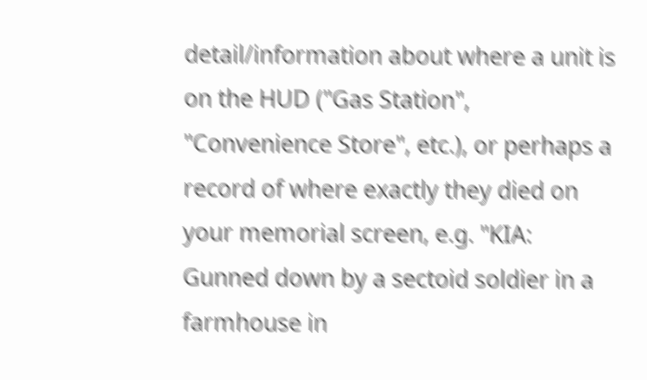detail/information about where a unit is on the HUD ("Gas Station", "Convenience Store", etc.), or perhaps a record of where exactly they died on your memorial screen, e.g. "KIA: Gunned down by a sectoid soldier in a farmhouse in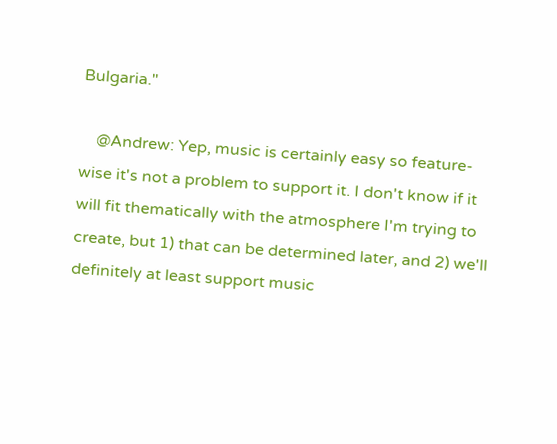Bulgaria."

    @Andrew: Yep, music is certainly easy so feature-wise it's not a problem to support it. I don't know if it will fit thematically with the atmosphere I'm trying to create, but 1) that can be determined later, and 2) we'll definitely at least support music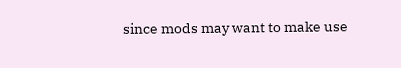since mods may want to make use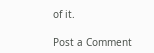of it.

Post a Comment